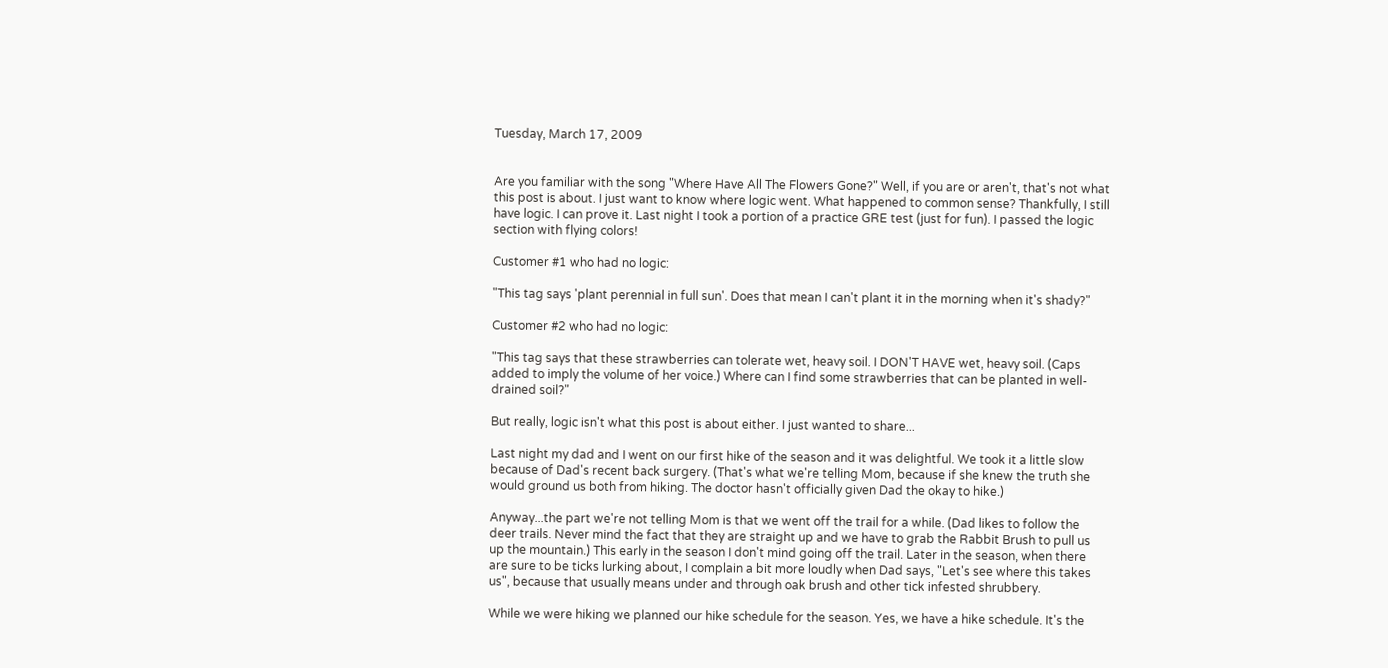Tuesday, March 17, 2009


Are you familiar with the song "Where Have All The Flowers Gone?" Well, if you are or aren't, that's not what this post is about. I just want to know where logic went. What happened to common sense? Thankfully, I still have logic. I can prove it. Last night I took a portion of a practice GRE test (just for fun). I passed the logic section with flying colors!

Customer #1 who had no logic:

"This tag says 'plant perennial in full sun'. Does that mean I can't plant it in the morning when it's shady?"

Customer #2 who had no logic:

"This tag says that these strawberries can tolerate wet, heavy soil. I DON'T HAVE wet, heavy soil. (Caps added to imply the volume of her voice.) Where can I find some strawberries that can be planted in well-drained soil?"

But really, logic isn't what this post is about either. I just wanted to share...

Last night my dad and I went on our first hike of the season and it was delightful. We took it a little slow because of Dad's recent back surgery. (That's what we're telling Mom, because if she knew the truth she would ground us both from hiking. The doctor hasn't officially given Dad the okay to hike.)

Anyway...the part we're not telling Mom is that we went off the trail for a while. (Dad likes to follow the deer trails. Never mind the fact that they are straight up and we have to grab the Rabbit Brush to pull us up the mountain.) This early in the season I don't mind going off the trail. Later in the season, when there are sure to be ticks lurking about, I complain a bit more loudly when Dad says, "Let's see where this takes us", because that usually means under and through oak brush and other tick infested shrubbery.

While we were hiking we planned our hike schedule for the season. Yes, we have a hike schedule. It's the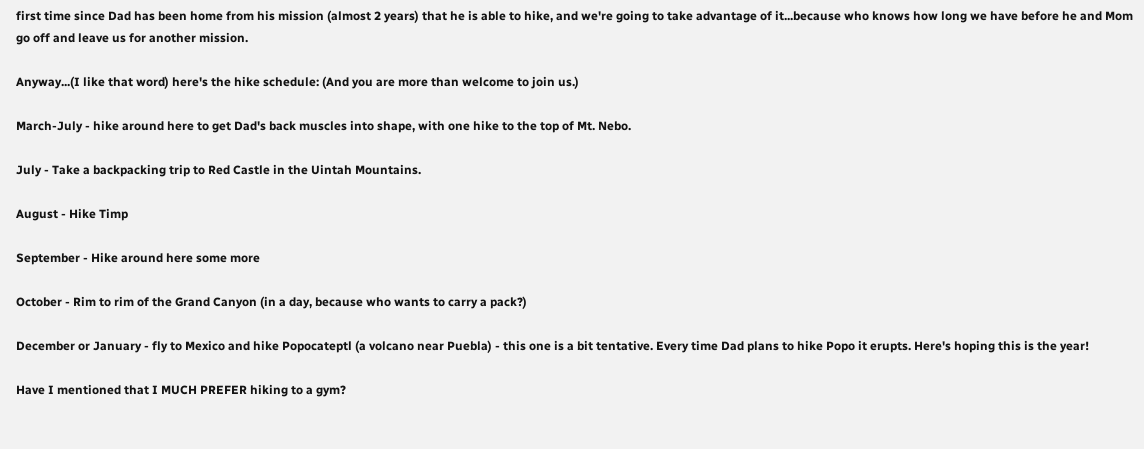first time since Dad has been home from his mission (almost 2 years) that he is able to hike, and we're going to take advantage of it...because who knows how long we have before he and Mom go off and leave us for another mission.

Anyway...(I like that word) here's the hike schedule: (And you are more than welcome to join us.)

March-July - hike around here to get Dad's back muscles into shape, with one hike to the top of Mt. Nebo.

July - Take a backpacking trip to Red Castle in the Uintah Mountains.

August - Hike Timp

September - Hike around here some more

October - Rim to rim of the Grand Canyon (in a day, because who wants to carry a pack?)

December or January - fly to Mexico and hike Popocateptl (a volcano near Puebla) - this one is a bit tentative. Every time Dad plans to hike Popo it erupts. Here's hoping this is the year!

Have I mentioned that I MUCH PREFER hiking to a gym?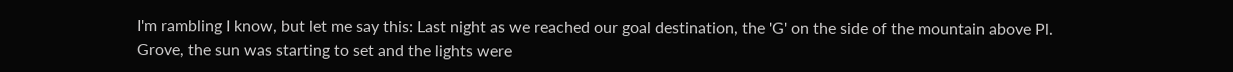I'm rambling I know, but let me say this: Last night as we reached our goal destination, the 'G' on the side of the mountain above Pl. Grove, the sun was starting to set and the lights were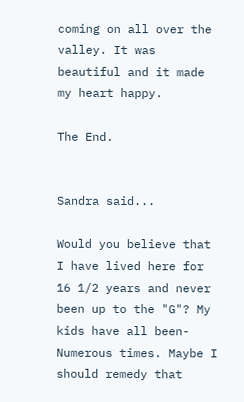coming on all over the valley. It was beautiful and it made my heart happy.

The End.


Sandra said...

Would you believe that I have lived here for 16 1/2 years and never been up to the "G"? My kids have all been- Numerous times. Maybe I should remedy that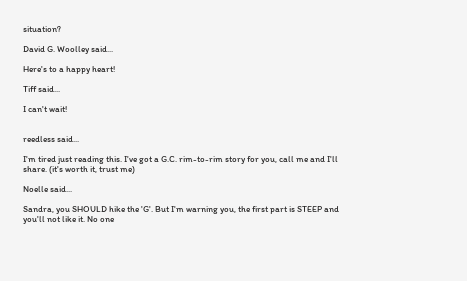situation?

David G. Woolley said...

Here's to a happy heart!

Tiff said...

I can't wait!


reedless said...

I'm tired just reading this. I've got a G.C. rim-to-rim story for you, call me and I'll share. (it's worth it, trust me)

Noelle said...

Sandra, you SHOULD hike the 'G'. But I'm warning you, the first part is STEEP and you'll not like it. No one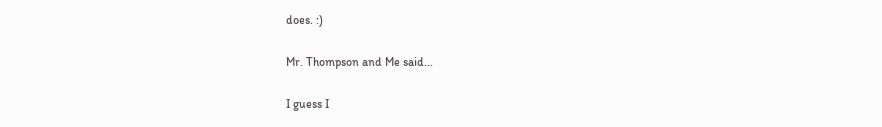does. :)

Mr. Thompson and Me said...

I guess I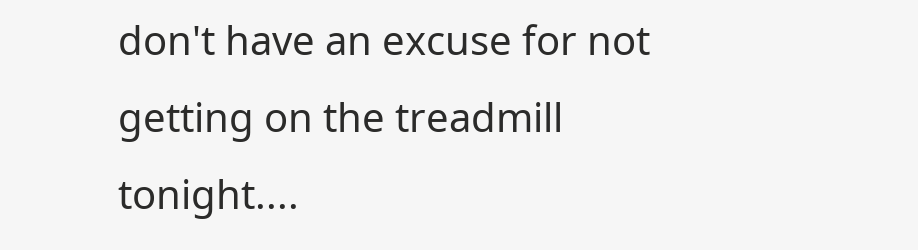don't have an excuse for not getting on the treadmill tonight....